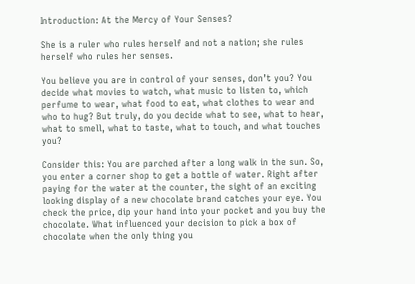Introduction: At the Mercy of Your Senses?

She is a ruler who rules herself and not a nation; she rules herself who rules her senses.

You believe you are in control of your senses, don’t you? You decide what movies to watch, what music to listen to, which perfume to wear, what food to eat, what clothes to wear and who to hug? But truly, do you decide what to see, what to hear, what to smell, what to taste, what to touch, and what touches you?

Consider this: You are parched after a long walk in the sun. So, you enter a corner shop to get a bottle of water. Right after paying for the water at the counter, the sight of an exciting looking display of a new chocolate brand catches your eye. You check the price, dip your hand into your pocket and you buy the chocolate. What influenced your decision to pick a box of chocolate when the only thing you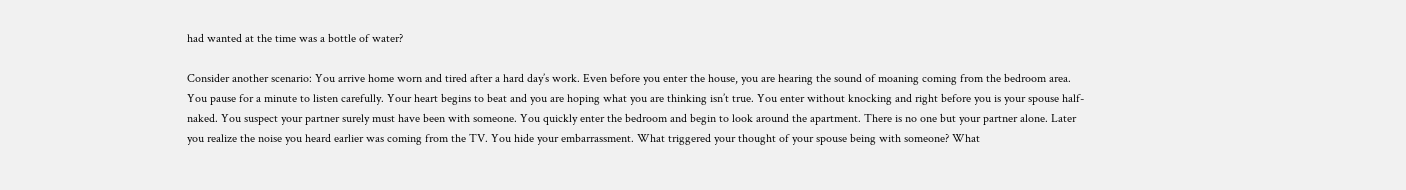had wanted at the time was a bottle of water?

Consider another scenario: You arrive home worn and tired after a hard day’s work. Even before you enter the house, you are hearing the sound of moaning coming from the bedroom area. You pause for a minute to listen carefully. Your heart begins to beat and you are hoping what you are thinking isn’t true. You enter without knocking and right before you is your spouse half-naked. You suspect your partner surely must have been with someone. You quickly enter the bedroom and begin to look around the apartment. There is no one but your partner alone. Later you realize the noise you heard earlier was coming from the TV. You hide your embarrassment. What triggered your thought of your spouse being with someone? What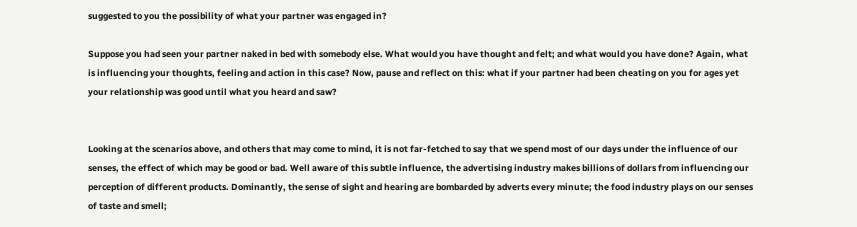suggested to you the possibility of what your partner was engaged in?

Suppose you had seen your partner naked in bed with somebody else. What would you have thought and felt; and what would you have done? Again, what is influencing your thoughts, feeling and action in this case? Now, pause and reflect on this: what if your partner had been cheating on you for ages yet your relationship was good until what you heard and saw?


Looking at the scenarios above, and others that may come to mind, it is not far-fetched to say that we spend most of our days under the influence of our senses, the effect of which may be good or bad. Well aware of this subtle influence, the advertising industry makes billions of dollars from influencing our perception of different products. Dominantly, the sense of sight and hearing are bombarded by adverts every minute; the food industry plays on our senses of taste and smell;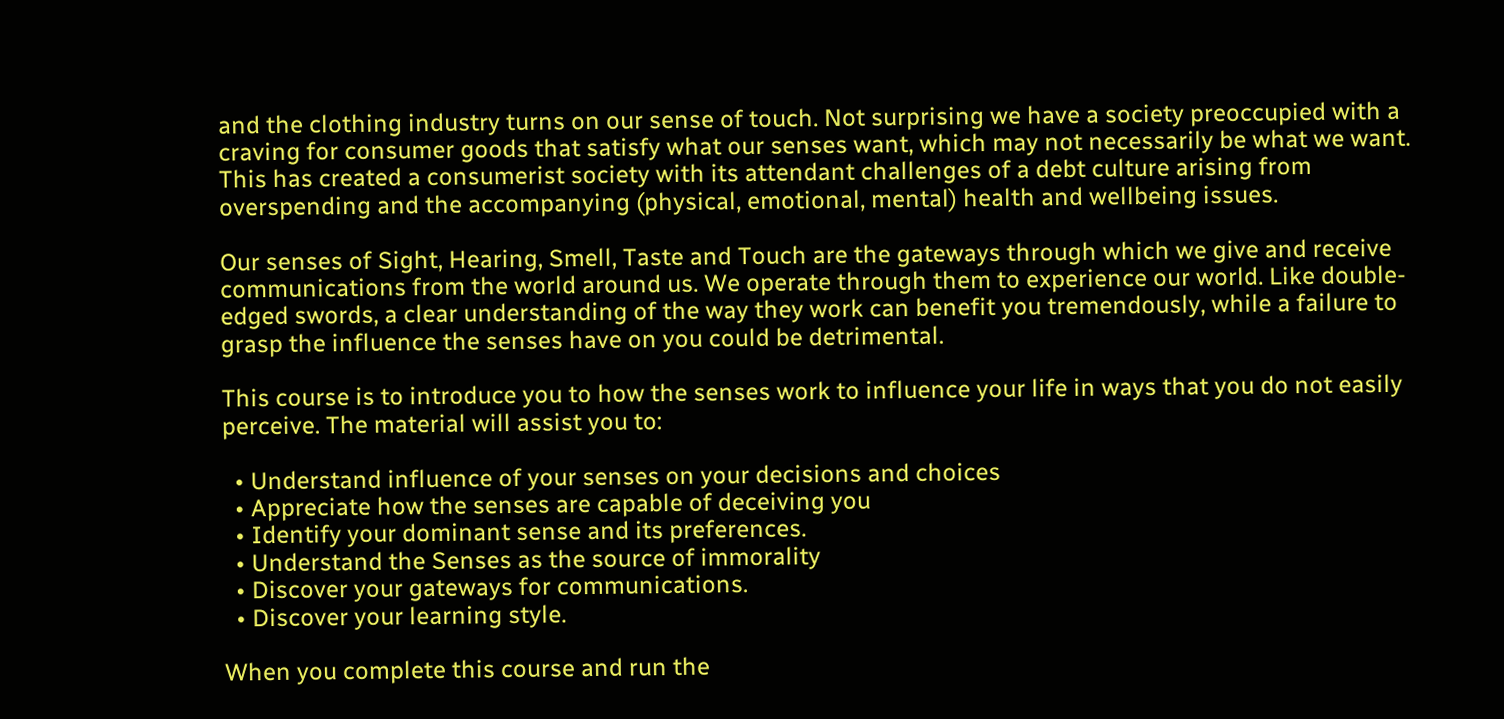and the clothing industry turns on our sense of touch. Not surprising we have a society preoccupied with a craving for consumer goods that satisfy what our senses want, which may not necessarily be what we want. This has created a consumerist society with its attendant challenges of a debt culture arising from overspending and the accompanying (physical, emotional, mental) health and wellbeing issues.

Our senses of Sight, Hearing, Smell, Taste and Touch are the gateways through which we give and receive communications from the world around us. We operate through them to experience our world. Like double-edged swords, a clear understanding of the way they work can benefit you tremendously, while a failure to grasp the influence the senses have on you could be detrimental.

This course is to introduce you to how the senses work to influence your life in ways that you do not easily perceive. The material will assist you to:

  • Understand influence of your senses on your decisions and choices
  • Appreciate how the senses are capable of deceiving you
  • Identify your dominant sense and its preferences.
  • Understand the Senses as the source of immorality
  • Discover your gateways for communications.
  • Discover your learning style.

When you complete this course and run the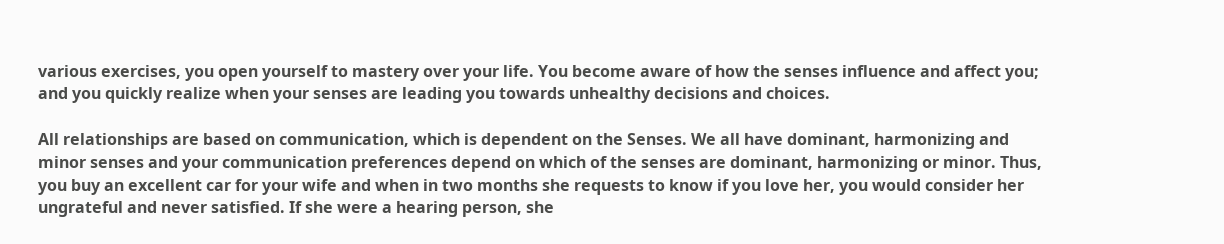various exercises, you open yourself to mastery over your life. You become aware of how the senses influence and affect you; and you quickly realize when your senses are leading you towards unhealthy decisions and choices.

All relationships are based on communication, which is dependent on the Senses. We all have dominant, harmonizing and minor senses and your communication preferences depend on which of the senses are dominant, harmonizing or minor. Thus, you buy an excellent car for your wife and when in two months she requests to know if you love her, you would consider her ungrateful and never satisfied. If she were a hearing person, she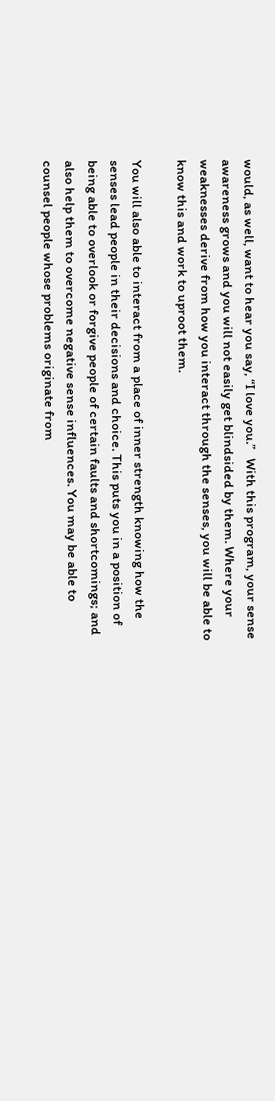would, as well, want to hear you say, “I love you.”   With this program, your sense awareness grows and you will not easily get blindsided by them. Where your weaknesses derive from how you interact through the senses, you will be able to know this and work to uproot them.

You will also able to interact from a place of inner strength knowing how the senses lead people in their decisions and choice. This puts you in a position of being able to overlook or forgive people of certain faults and shortcomings; and also help them to overcome negative sense influences. You may be able to counsel people whose problems originate from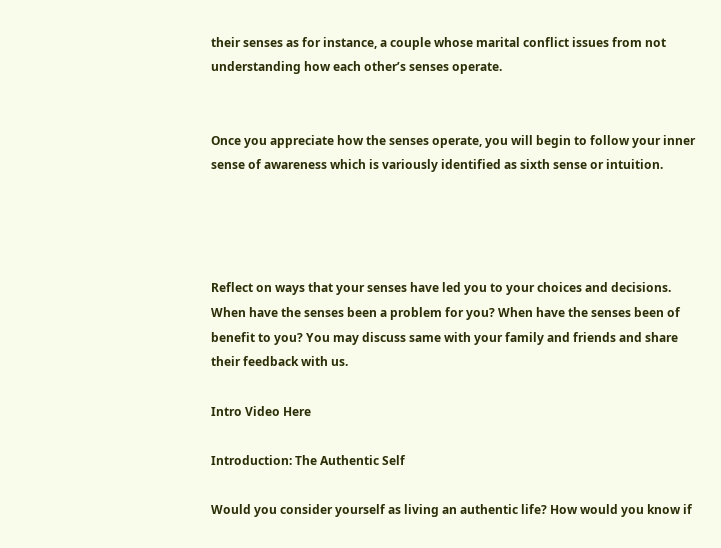their senses as for instance, a couple whose marital conflict issues from not understanding how each other’s senses operate.


Once you appreciate how the senses operate, you will begin to follow your inner sense of awareness which is variously identified as sixth sense or intuition.




Reflect on ways that your senses have led you to your choices and decisions. When have the senses been a problem for you? When have the senses been of benefit to you? You may discuss same with your family and friends and share their feedback with us.

Intro Video Here

Introduction: The Authentic Self

Would you consider yourself as living an authentic life? How would you know if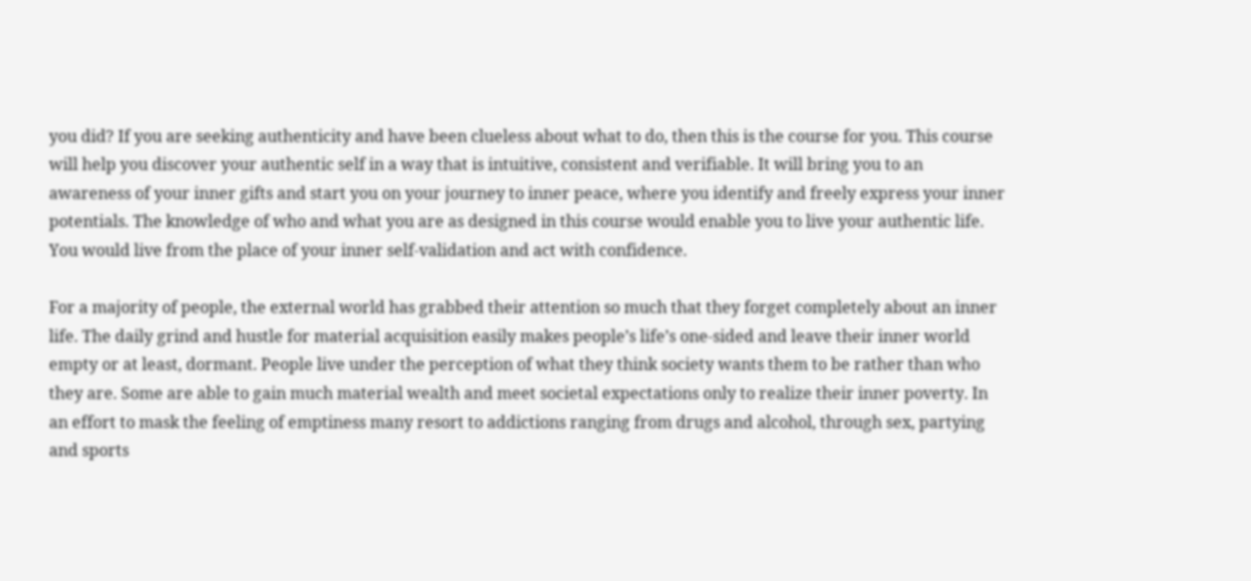you did? If you are seeking authenticity and have been clueless about what to do, then this is the course for you. This course will help you discover your authentic self in a way that is intuitive, consistent and verifiable. It will bring you to an awareness of your inner gifts and start you on your journey to inner peace, where you identify and freely express your inner potentials. The knowledge of who and what you are as designed in this course would enable you to live your authentic life. You would live from the place of your inner self-validation and act with confidence.

For a majority of people, the external world has grabbed their attention so much that they forget completely about an inner life. The daily grind and hustle for material acquisition easily makes people’s life’s one-sided and leave their inner world empty or at least, dormant. People live under the perception of what they think society wants them to be rather than who they are. Some are able to gain much material wealth and meet societal expectations only to realize their inner poverty. In an effort to mask the feeling of emptiness many resort to addictions ranging from drugs and alcohol, through sex, partying and sports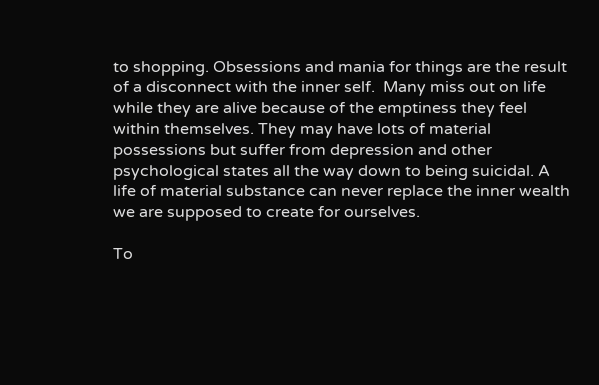to shopping. Obsessions and mania for things are the result of a disconnect with the inner self.  Many miss out on life while they are alive because of the emptiness they feel within themselves. They may have lots of material possessions but suffer from depression and other psychological states all the way down to being suicidal. A life of material substance can never replace the inner wealth we are supposed to create for ourselves.

To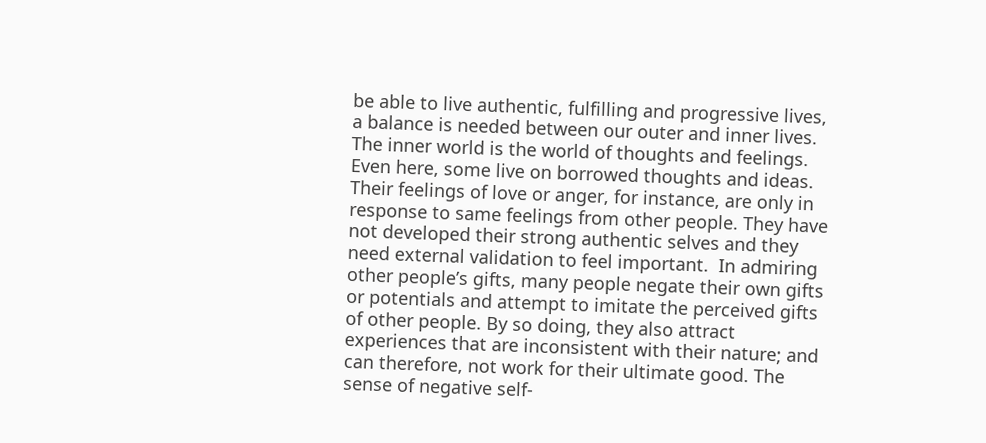be able to live authentic, fulfilling and progressive lives, a balance is needed between our outer and inner lives. The inner world is the world of thoughts and feelings. Even here, some live on borrowed thoughts and ideas. Their feelings of love or anger, for instance, are only in response to same feelings from other people. They have not developed their strong authentic selves and they need external validation to feel important.  In admiring other people’s gifts, many people negate their own gifts or potentials and attempt to imitate the perceived gifts of other people. By so doing, they also attract experiences that are inconsistent with their nature; and can therefore, not work for their ultimate good. The sense of negative self-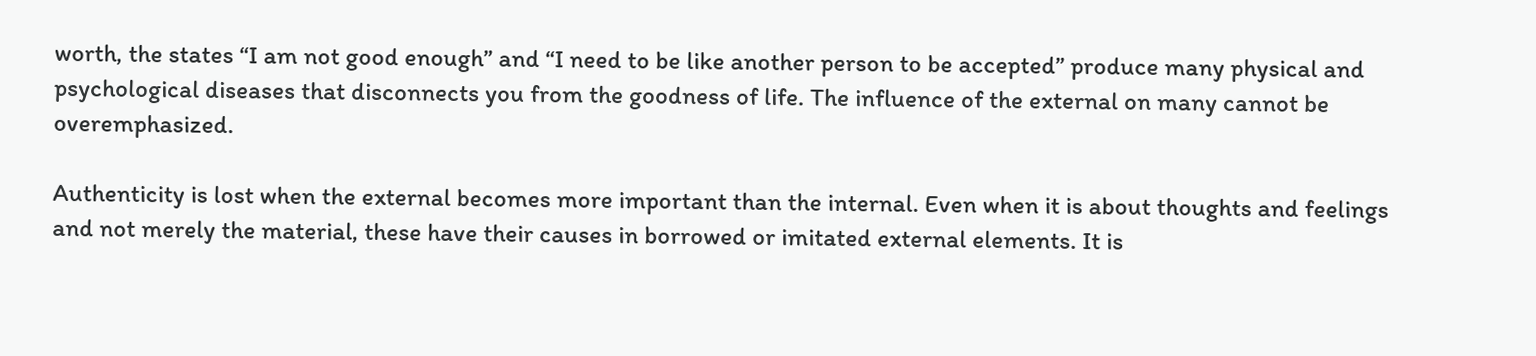worth, the states “I am not good enough” and “I need to be like another person to be accepted” produce many physical and psychological diseases that disconnects you from the goodness of life. The influence of the external on many cannot be overemphasized.

Authenticity is lost when the external becomes more important than the internal. Even when it is about thoughts and feelings and not merely the material, these have their causes in borrowed or imitated external elements. It is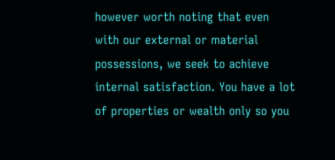however worth noting that even with our external or material possessions, we seek to achieve internal satisfaction. You have a lot of properties or wealth only so you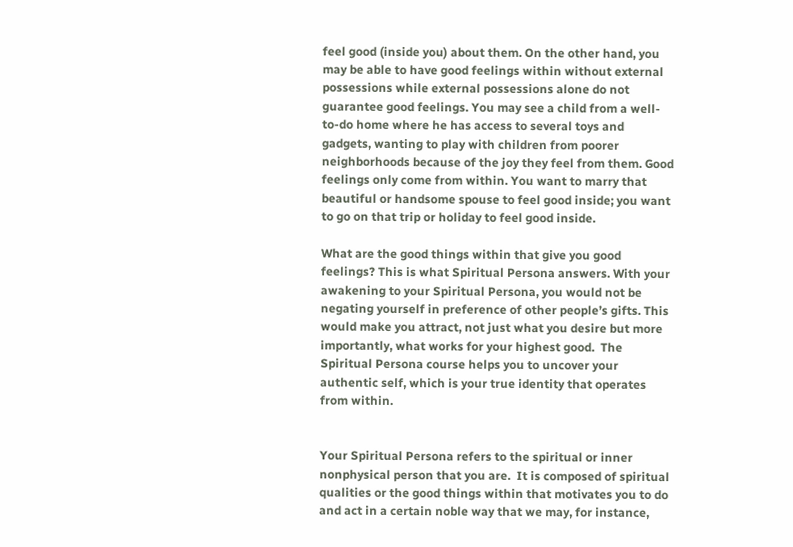feel good (inside you) about them. On the other hand, you may be able to have good feelings within without external possessions while external possessions alone do not guarantee good feelings. You may see a child from a well-to-do home where he has access to several toys and gadgets, wanting to play with children from poorer neighborhoods because of the joy they feel from them. Good feelings only come from within. You want to marry that beautiful or handsome spouse to feel good inside; you want to go on that trip or holiday to feel good inside.

What are the good things within that give you good feelings? This is what Spiritual Persona answers. With your awakening to your Spiritual Persona, you would not be negating yourself in preference of other people’s gifts. This would make you attract, not just what you desire but more importantly, what works for your highest good.  The Spiritual Persona course helps you to uncover your authentic self, which is your true identity that operates from within.


Your Spiritual Persona refers to the spiritual or inner nonphysical person that you are.  It is composed of spiritual qualities or the good things within that motivates you to do and act in a certain noble way that we may, for instance,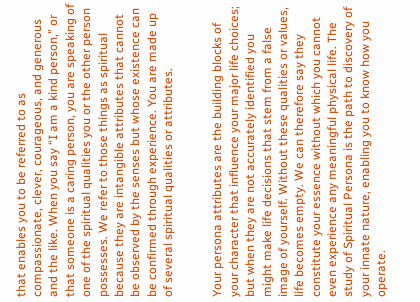that enables you to be referred to as compassionate, clever, courageous, and generous and the like. When you say “I am a kind person,” or that someone is a caring person, you are speaking of one of the spiritual qualities you or the other person possesses. We refer to those things as spiritual because they are intangible attributes that cannot be observed by the senses but whose existence can be confirmed through experience. You are made up of several spiritual qualities or attributes.


Your persona attributes are the building blocks of your character that influence your major life choices; but when they are not accurately identified you might make life decisions that stem from a false image of yourself. Without these qualities or values, life becomes empty. We can therefore say they constitute your essence without which you cannot even experience any meaningful physical life. The study of Spiritual Persona is the path to discovery of your innate nature, enabling you to know how you operate.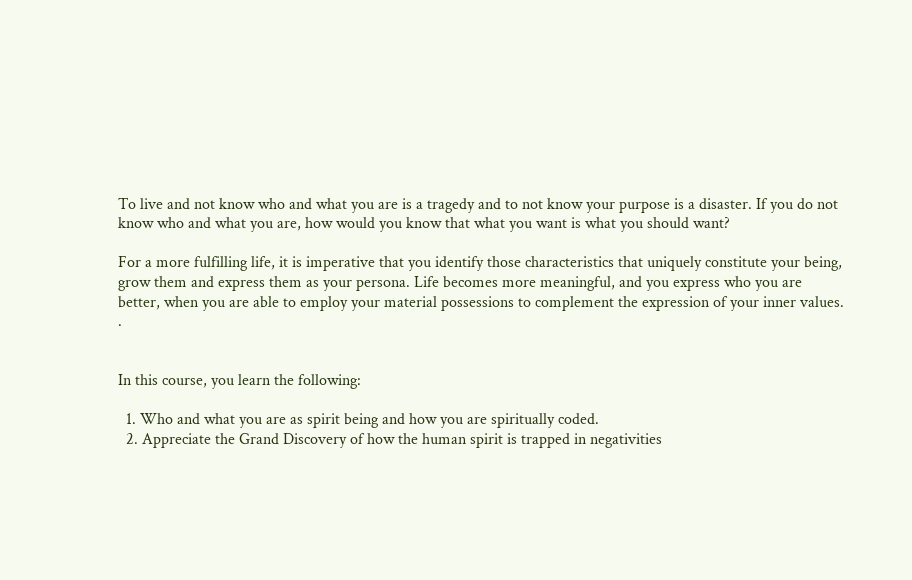To live and not know who and what you are is a tragedy and to not know your purpose is a disaster. If you do not know who and what you are, how would you know that what you want is what you should want?

For a more fulfilling life, it is imperative that you identify those characteristics that uniquely constitute your being, grow them and express them as your persona. Life becomes more meaningful, and you express who you are better, when you are able to employ your material possessions to complement the expression of your inner values. .


In this course, you learn the following:

  1. Who and what you are as spirit being and how you are spiritually coded.
  2. Appreciate the Grand Discovery of how the human spirit is trapped in negativities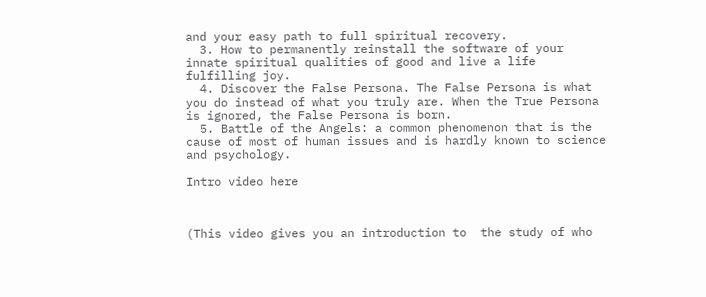and your easy path to full spiritual recovery.
  3. How to permanently reinstall the software of your innate spiritual qualities of good and live a life fulfilling joy.
  4. Discover the False Persona. The False Persona is what you do instead of what you truly are. When the True Persona is ignored, the False Persona is born.
  5. Battle of the Angels: a common phenomenon that is the cause of most of human issues and is hardly known to science and psychology.

Intro video here



(This video gives you an introduction to  the study of who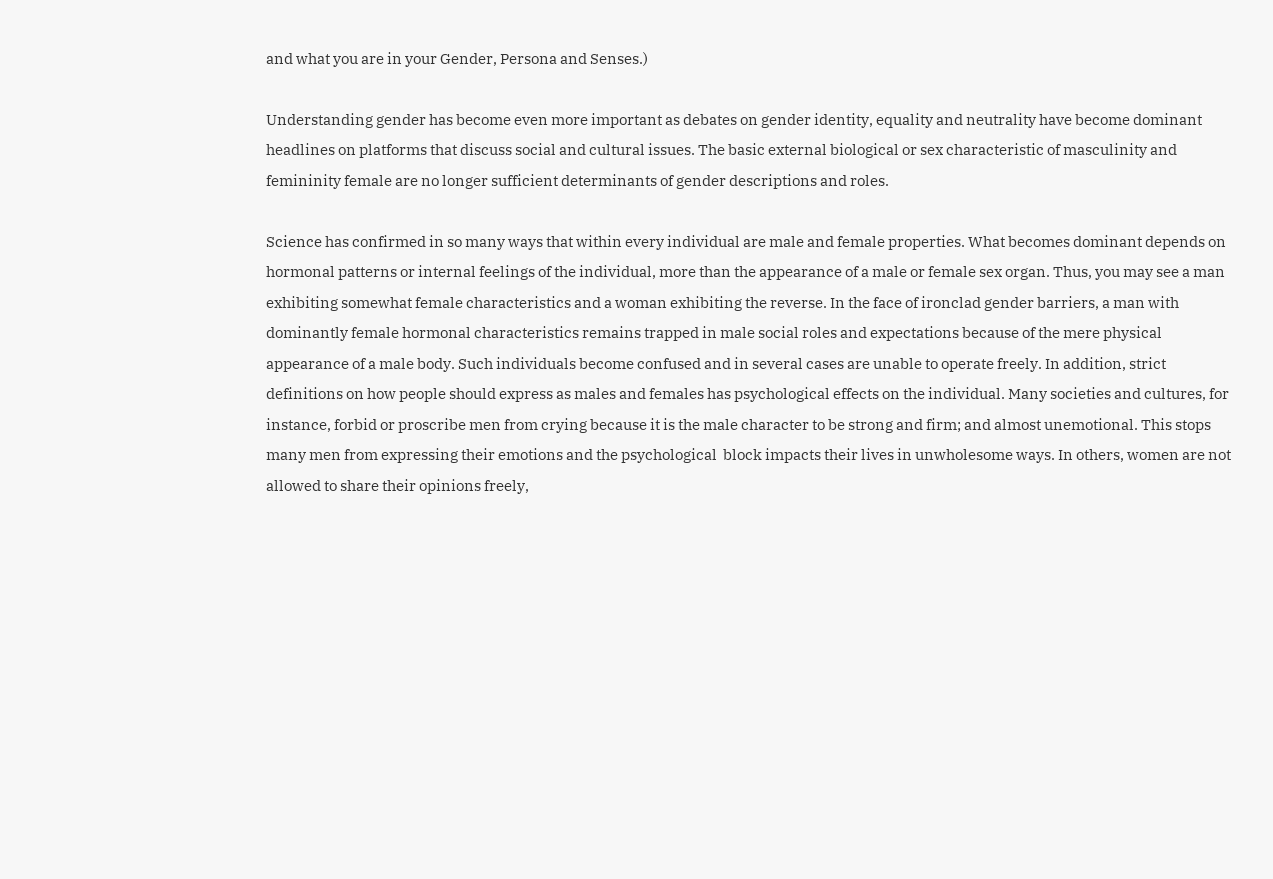and what you are in your Gender, Persona and Senses.)

Understanding gender has become even more important as debates on gender identity, equality and neutrality have become dominant headlines on platforms that discuss social and cultural issues. The basic external biological or sex characteristic of masculinity and femininity female are no longer sufficient determinants of gender descriptions and roles.

Science has confirmed in so many ways that within every individual are male and female properties. What becomes dominant depends on hormonal patterns or internal feelings of the individual, more than the appearance of a male or female sex organ. Thus, you may see a man exhibiting somewhat female characteristics and a woman exhibiting the reverse. In the face of ironclad gender barriers, a man with dominantly female hormonal characteristics remains trapped in male social roles and expectations because of the mere physical appearance of a male body. Such individuals become confused and in several cases are unable to operate freely. In addition, strict definitions on how people should express as males and females has psychological effects on the individual. Many societies and cultures, for instance, forbid or proscribe men from crying because it is the male character to be strong and firm; and almost unemotional. This stops many men from expressing their emotions and the psychological  block impacts their lives in unwholesome ways. In others, women are not allowed to share their opinions freely,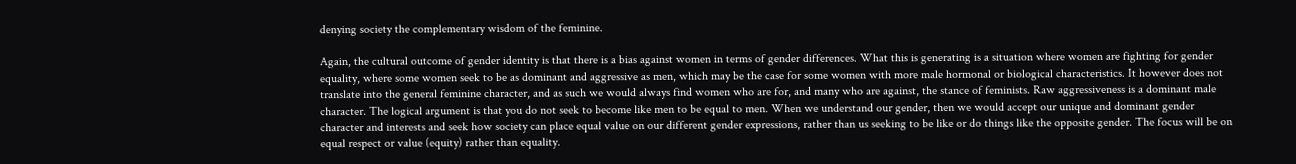denying society the complementary wisdom of the feminine.

Again, the cultural outcome of gender identity is that there is a bias against women in terms of gender differences. What this is generating is a situation where women are fighting for gender equality, where some women seek to be as dominant and aggressive as men, which may be the case for some women with more male hormonal or biological characteristics. It however does not translate into the general feminine character, and as such we would always find women who are for, and many who are against, the stance of feminists. Raw aggressiveness is a dominant male character. The logical argument is that you do not seek to become like men to be equal to men. When we understand our gender, then we would accept our unique and dominant gender character and interests and seek how society can place equal value on our different gender expressions, rather than us seeking to be like or do things like the opposite gender. The focus will be on equal respect or value (equity) rather than equality.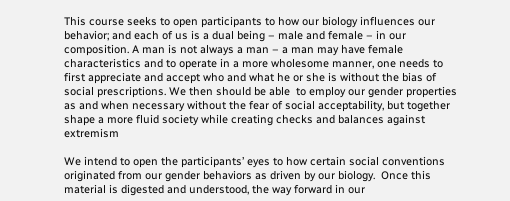This course seeks to open participants to how our biology influences our behavior; and each of us is a dual being – male and female – in our composition. A man is not always a man – a man may have female characteristics and to operate in a more wholesome manner, one needs to first appreciate and accept who and what he or she is without the bias of social prescriptions. We then should be able  to employ our gender properties as and when necessary without the fear of social acceptability, but together shape a more fluid society while creating checks and balances against extremism

We intend to open the participants’ eyes to how certain social conventions originated from our gender behaviors as driven by our biology.  Once this material is digested and understood, the way forward in our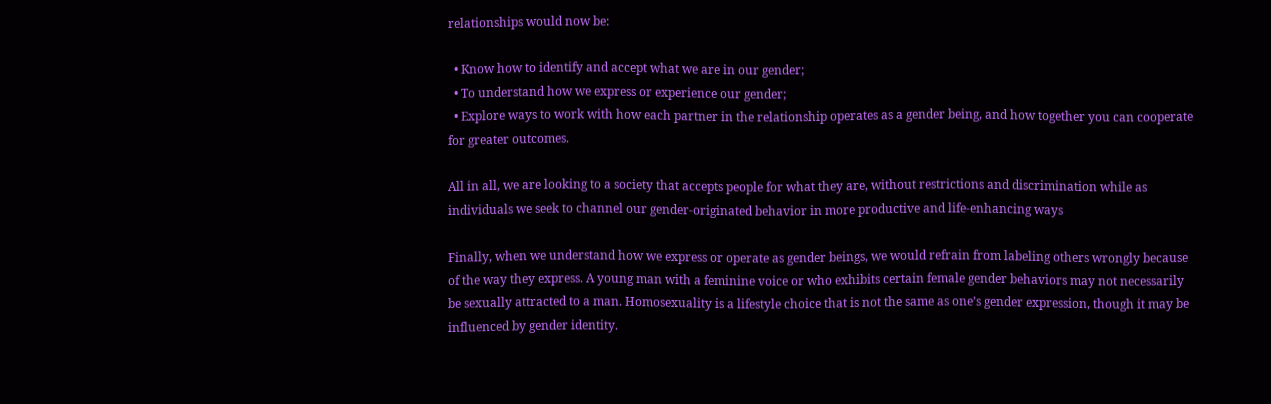relationships would now be:

  • Know how to identify and accept what we are in our gender;
  • To understand how we express or experience our gender;
  • Explore ways to work with how each partner in the relationship operates as a gender being, and how together you can cooperate for greater outcomes.

All in all, we are looking to a society that accepts people for what they are, without restrictions and discrimination while as individuals we seek to channel our gender-originated behavior in more productive and life-enhancing ways

Finally, when we understand how we express or operate as gender beings, we would refrain from labeling others wrongly because of the way they express. A young man with a feminine voice or who exhibits certain female gender behaviors may not necessarily be sexually attracted to a man. Homosexuality is a lifestyle choice that is not the same as one’s gender expression, though it may be influenced by gender identity.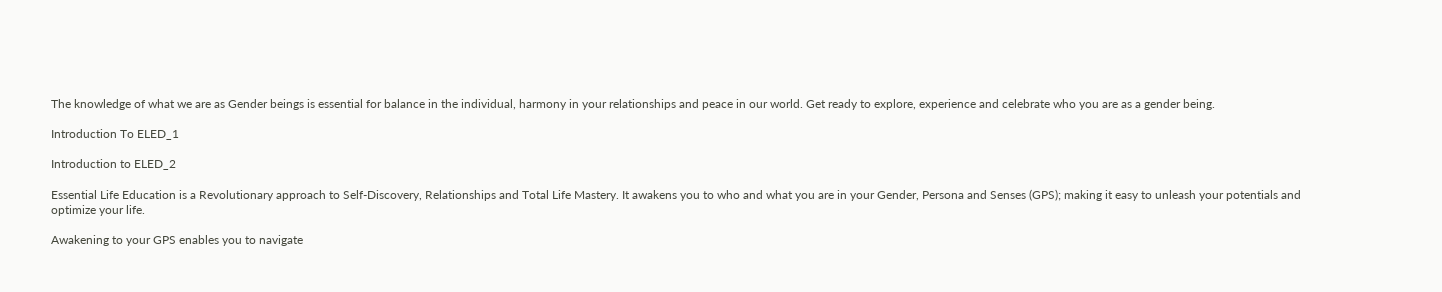The knowledge of what we are as Gender beings is essential for balance in the individual, harmony in your relationships and peace in our world. Get ready to explore, experience and celebrate who you are as a gender being.

Introduction To ELED_1

Introduction to ELED_2

Essential Life Education is a Revolutionary approach to Self-Discovery, Relationships and Total Life Mastery. It awakens you to who and what you are in your Gender, Persona and Senses (GPS); making it easy to unleash your potentials and optimize your life.

Awakening to your GPS enables you to navigate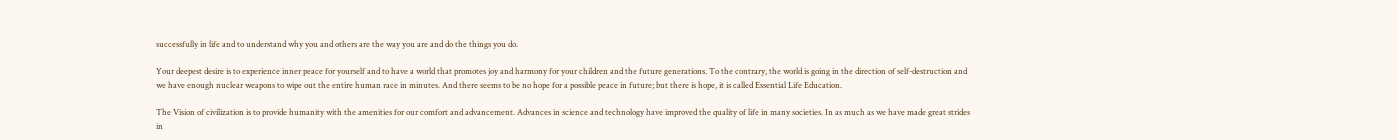successfully in life and to understand why you and others are the way you are and do the things you do.

Your deepest desire is to experience inner peace for yourself and to have a world that promotes joy and harmony for your children and the future generations. To the contrary, the world is going in the direction of self-destruction and we have enough nuclear weapons to wipe out the entire human race in minutes. And there seems to be no hope for a possible peace in future; but there is hope, it is called Essential Life Education.

The Vision of civilization is to provide humanity with the amenities for our comfort and advancement. Advances in science and technology have improved the quality of life in many societies. In as much as we have made great strides in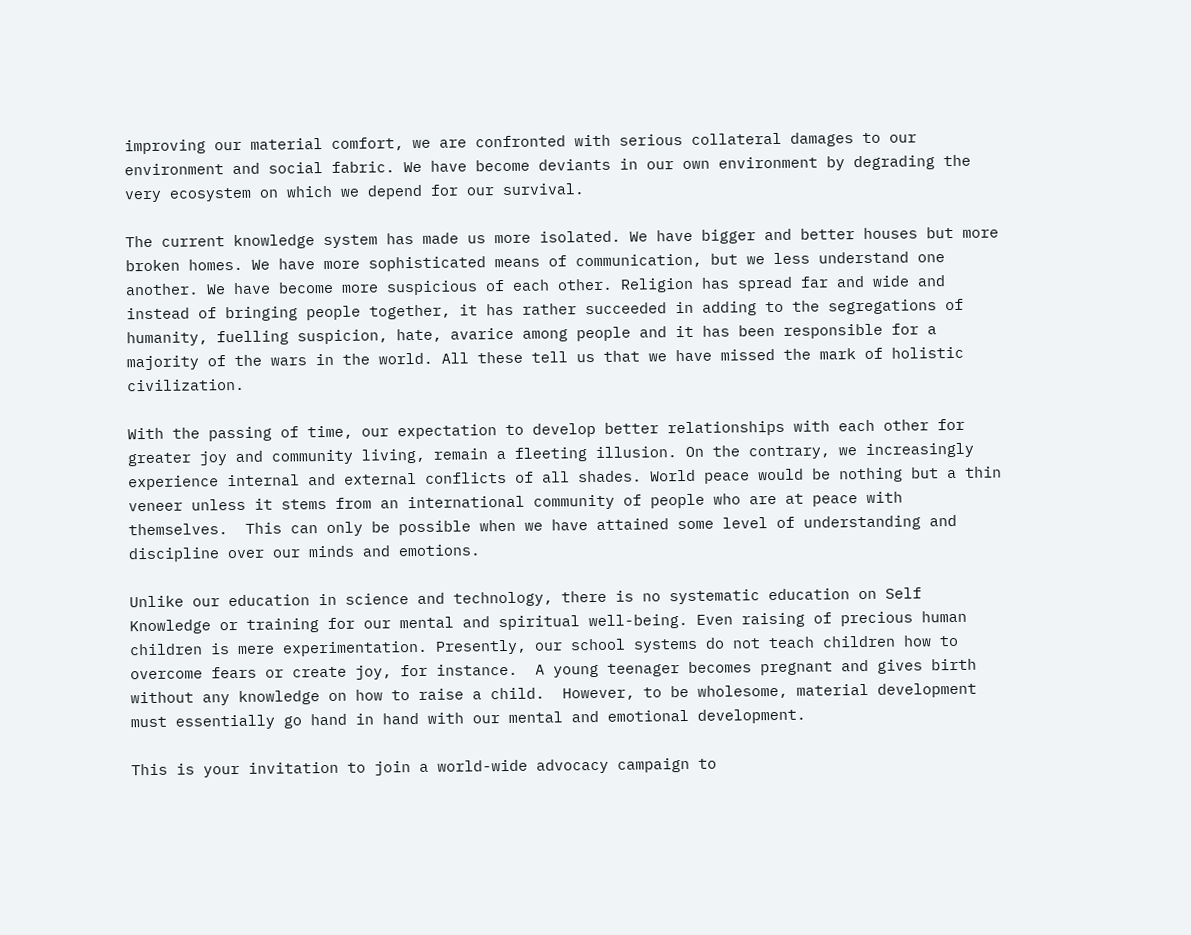improving our material comfort, we are confronted with serious collateral damages to our environment and social fabric. We have become deviants in our own environment by degrading the very ecosystem on which we depend for our survival.

The current knowledge system has made us more isolated. We have bigger and better houses but more broken homes. We have more sophisticated means of communication, but we less understand one another. We have become more suspicious of each other. Religion has spread far and wide and instead of bringing people together, it has rather succeeded in adding to the segregations of humanity, fuelling suspicion, hate, avarice among people and it has been responsible for a majority of the wars in the world. All these tell us that we have missed the mark of holistic civilization.

With the passing of time, our expectation to develop better relationships with each other for greater joy and community living, remain a fleeting illusion. On the contrary, we increasingly experience internal and external conflicts of all shades. World peace would be nothing but a thin veneer unless it stems from an international community of people who are at peace with themselves.  This can only be possible when we have attained some level of understanding and discipline over our minds and emotions.

Unlike our education in science and technology, there is no systematic education on Self Knowledge or training for our mental and spiritual well-being. Even raising of precious human children is mere experimentation. Presently, our school systems do not teach children how to overcome fears or create joy, for instance.  A young teenager becomes pregnant and gives birth without any knowledge on how to raise a child.  However, to be wholesome, material development must essentially go hand in hand with our mental and emotional development.

This is your invitation to join a world-wide advocacy campaign to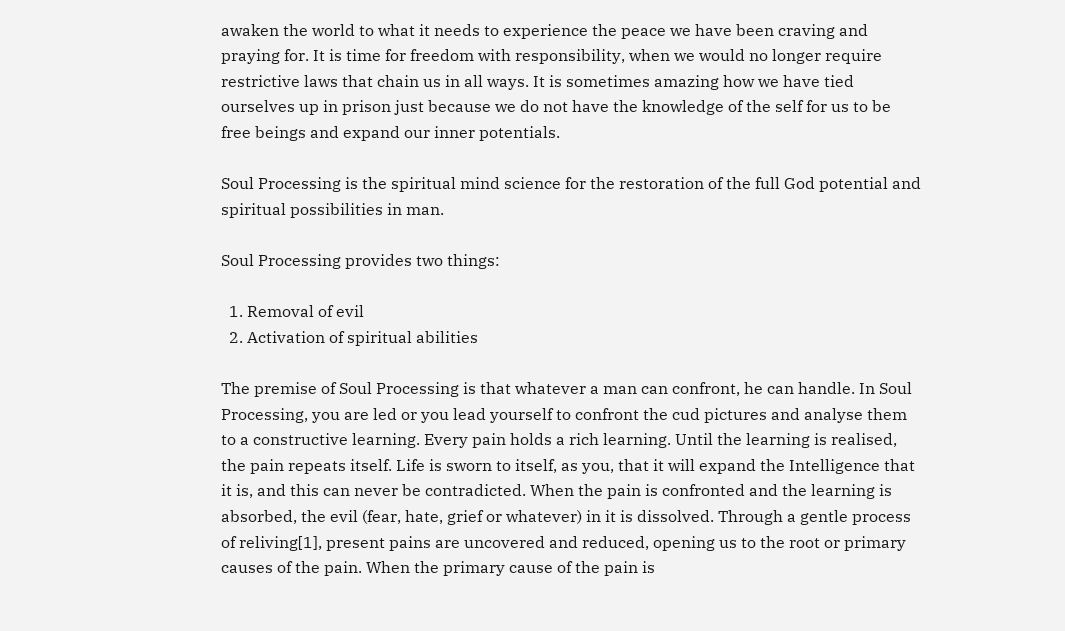awaken the world to what it needs to experience the peace we have been craving and praying for. It is time for freedom with responsibility, when we would no longer require restrictive laws that chain us in all ways. It is sometimes amazing how we have tied ourselves up in prison just because we do not have the knowledge of the self for us to be free beings and expand our inner potentials.

Soul Processing is the spiritual mind science for the restoration of the full God potential and spiritual possibilities in man.

Soul Processing provides two things:

  1. Removal of evil
  2. Activation of spiritual abilities

The premise of Soul Processing is that whatever a man can confront, he can handle. In Soul Processing, you are led or you lead yourself to confront the cud pictures and analyse them to a constructive learning. Every pain holds a rich learning. Until the learning is realised, the pain repeats itself. Life is sworn to itself, as you, that it will expand the Intelligence that it is, and this can never be contradicted. When the pain is confronted and the learning is absorbed, the evil (fear, hate, grief or whatever) in it is dissolved. Through a gentle process of reliving[1], present pains are uncovered and reduced, opening us to the root or primary causes of the pain. When the primary cause of the pain is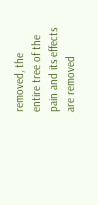removed, the entire tree of the pain and its effects are removed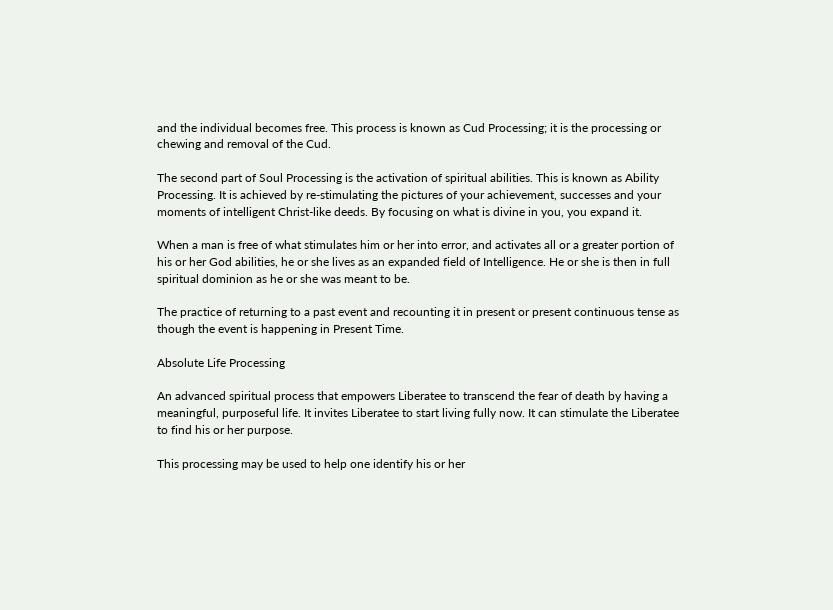and the individual becomes free. This process is known as Cud Processing; it is the processing or chewing and removal of the Cud.

The second part of Soul Processing is the activation of spiritual abilities. This is known as Ability Processing. It is achieved by re-stimulating the pictures of your achievement, successes and your moments of intelligent Christ-like deeds. By focusing on what is divine in you, you expand it.

When a man is free of what stimulates him or her into error, and activates all or a greater portion of his or her God abilities, he or she lives as an expanded field of Intelligence. He or she is then in full spiritual dominion as he or she was meant to be.

The practice of returning to a past event and recounting it in present or present continuous tense as though the event is happening in Present Time.

Absolute Life Processing

An advanced spiritual process that empowers Liberatee to transcend the fear of death by having a meaningful, purposeful life. It invites Liberatee to start living fully now. It can stimulate the Liberatee to find his or her purpose.

This processing may be used to help one identify his or her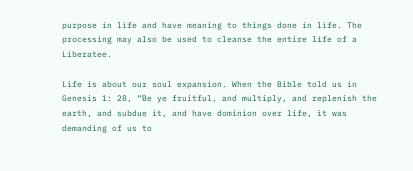purpose in life and have meaning to things done in life. The processing may also be used to cleanse the entire life of a Liberatee.

Life is about our soul expansion. When the Bible told us in Genesis 1: 28, “Be ye fruitful, and multiply, and replenish the earth, and subdue it, and have dominion over life, it was demanding of us to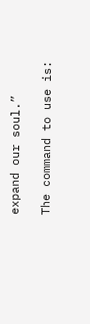expand our soul.”

The command to use is: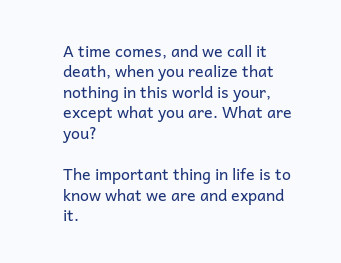A time comes, and we call it death, when you realize that nothing in this world is your, except what you are. What are you?

The important thing in life is to know what we are and expand it.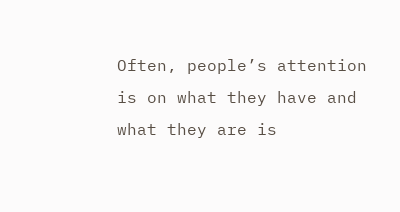Often, people’s attention is on what they have and what they are is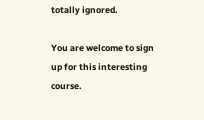totally ignored.

You are welcome to sign up for this interesting course.